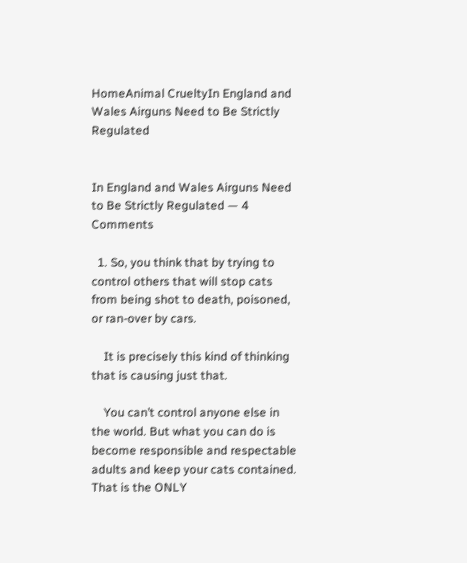HomeAnimal CrueltyIn England and Wales Airguns Need to Be Strictly Regulated


In England and Wales Airguns Need to Be Strictly Regulated — 4 Comments

  1. So, you think that by trying to control others that will stop cats from being shot to death, poisoned, or ran-over by cars.

    It is precisely this kind of thinking that is causing just that.

    You can’t control anyone else in the world. But what you can do is become responsible and respectable adults and keep your cats contained. That is the ONLY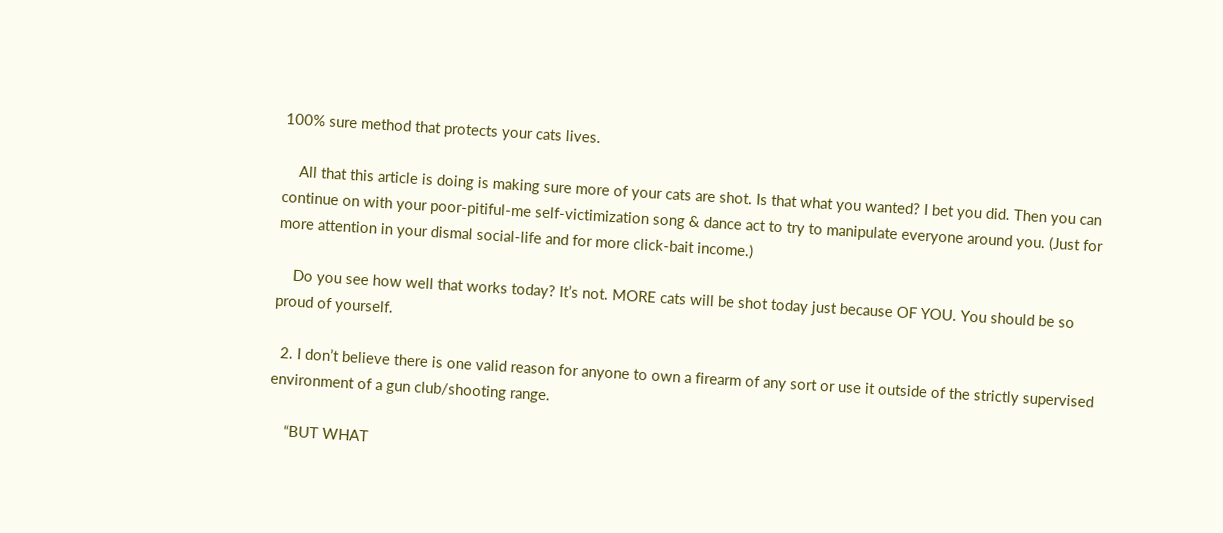100% sure method that protects your cats lives.

    All that this article is doing is making sure more of your cats are shot. Is that what you wanted? I bet you did. Then you can continue on with your poor-pitiful-me self-victimization song & dance act to try to manipulate everyone around you. (Just for more attention in your dismal social-life and for more click-bait income.)

    Do you see how well that works today? It’s not. MORE cats will be shot today just because OF YOU. You should be so proud of yourself.

  2. I don’t believe there is one valid reason for anyone to own a firearm of any sort or use it outside of the strictly supervised environment of a gun club/shooting range.

    “BUT WHAT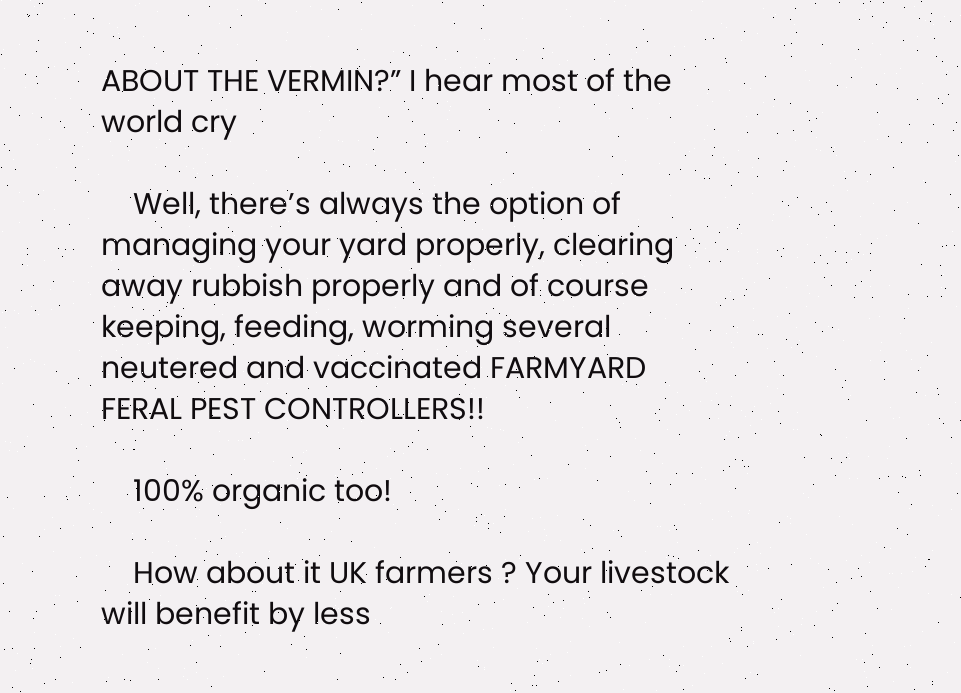ABOUT THE VERMIN?” I hear most of the world cry

    Well, there’s always the option of managing your yard properly, clearing away rubbish properly and of course keeping, feeding, worming several neutered and vaccinated FARMYARD FERAL PEST CONTROLLERS!!

    100% organic too!

    How about it UK farmers ? Your livestock will benefit by less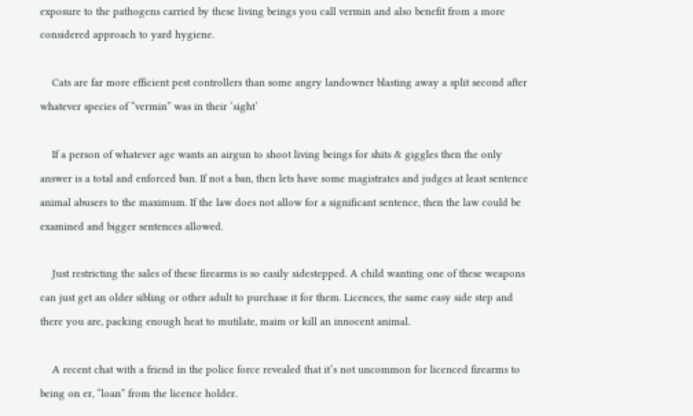exposure to the pathogens carried by these living beings you call vermin and also benefit from a more considered approach to yard hygiene.

    Cats are far more efficient pest controllers than some angry landowner blasting away a split second after whatever species of “vermin” was in their ‘sight’

    If a person of whatever age wants an airgun to shoot living beings for shits & giggles then the only answer is a total and enforced ban. If not a ban, then lets have some magistrates and judges at least sentence animal abusers to the maximum. If the law does not allow for a significant sentence, then the law could be examined and bigger sentences allowed.

    Just restricting the sales of these firearms is so easily sidestepped. A child wanting one of these weapons can just get an older sibling or other adult to purchase it for them. Licences, the same easy side step and there you are, packing enough heat to mutilate, maim or kill an innocent animal.

    A recent chat with a friend in the police force revealed that it’s not uncommon for licenced firearms to being on er, “loan” from the licence holder.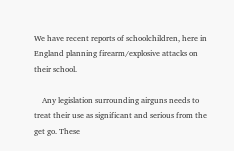We have recent reports of schoolchildren, here in England planning firearm/explosive attacks on their school.

    Any legislation surrounding airguns needs to treat their use as significant and serious from the get go. These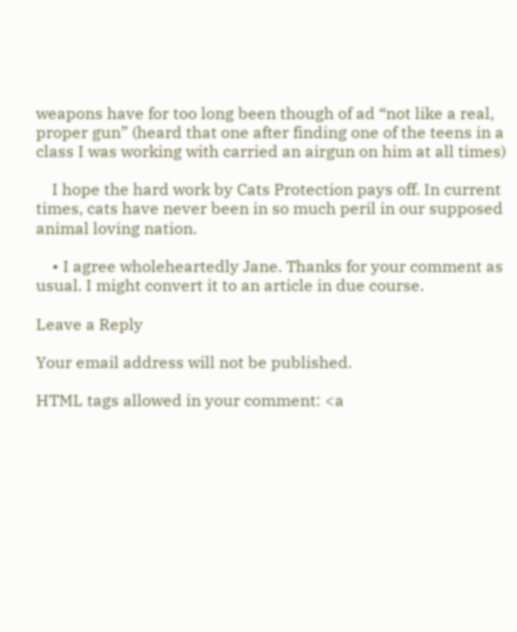weapons have for too long been though of ad “not like a real, proper gun” (heard that one after finding one of the teens in a class I was working with carried an airgun on him at all times)

    I hope the hard work by Cats Protection pays off. In current times, cats have never been in so much peril in our supposed animal loving nation.

    • I agree wholeheartedly Jane. Thanks for your comment as usual. I might convert it to an article in due course.

Leave a Reply

Your email address will not be published.

HTML tags allowed in your comment: <a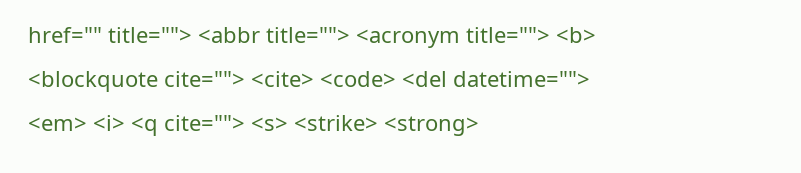href="" title=""> <abbr title=""> <acronym title=""> <b> <blockquote cite=""> <cite> <code> <del datetime=""> <em> <i> <q cite=""> <s> <strike> <strong>